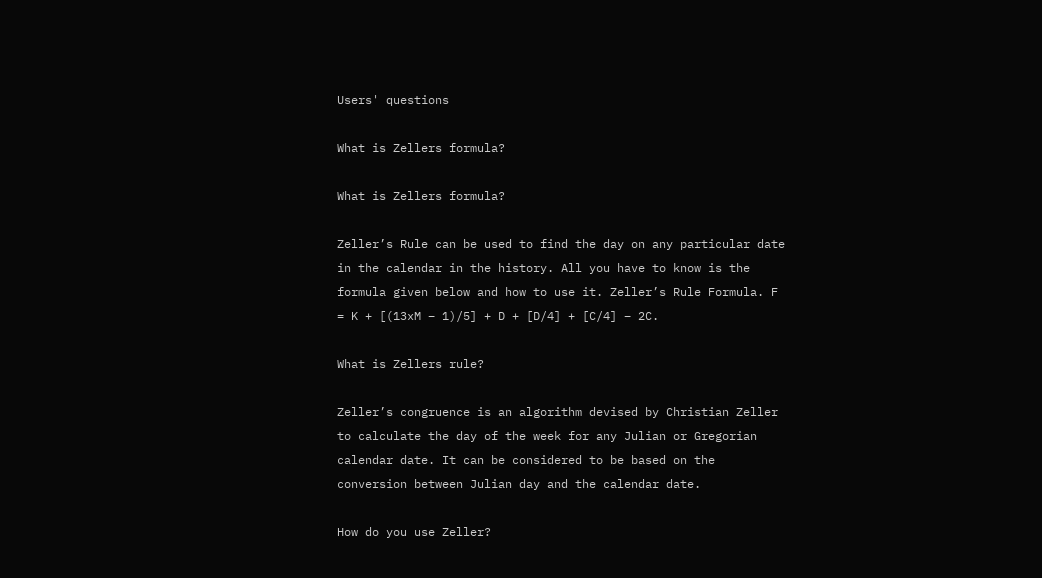Users' questions

What is Zellers formula?

What is Zellers formula?

Zeller’s Rule can be used to find the day on any particular date in the calendar in the history. All you have to know is the formula given below and how to use it. Zeller’s Rule Formula. F = K + [(13xM – 1)/5] + D + [D/4] + [C/4] – 2C.

What is Zellers rule?

Zeller’s congruence is an algorithm devised by Christian Zeller to calculate the day of the week for any Julian or Gregorian calendar date. It can be considered to be based on the conversion between Julian day and the calendar date.

How do you use Zeller?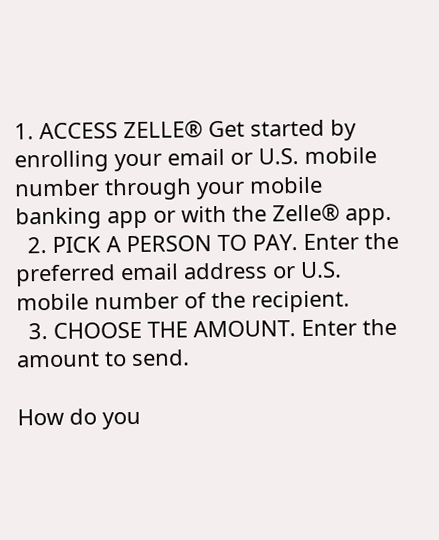1. ACCESS ZELLE® Get started by enrolling your email or U.S. mobile number through your mobile banking app or with the Zelle® app.
  2. PICK A PERSON TO PAY. Enter the preferred email address or U.S. mobile number of the recipient.
  3. CHOOSE THE AMOUNT. Enter the amount to send.

How do you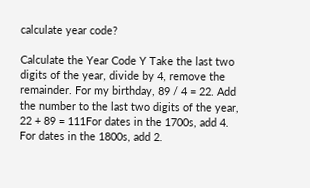calculate year code?

Calculate the Year Code Y Take the last two digits of the year, divide by 4, remove the remainder. For my birthday, 89 / 4 = 22. Add the number to the last two digits of the year, 22 + 89 = 111For dates in the 1700s, add 4. For dates in the 1800s, add 2.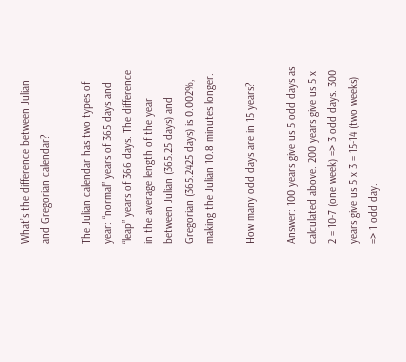What’s the difference between Julian and Gregorian calendar?

The Julian calendar has two types of year: “normal” years of 365 days and “leap” years of 366 days. The difference in the average length of the year between Julian (365.25 days) and Gregorian (365.2425 days) is 0.002%, making the Julian 10.8 minutes longer.

How many odd days are in 15 years?

Answer: 100 years give us 5 odd days as calculated above. 200 years give us 5 x 2 = 10-7 (one week) => 3 odd days. 300 years give us 5 x 3 = 15-14 (two weeks) => 1 odd day.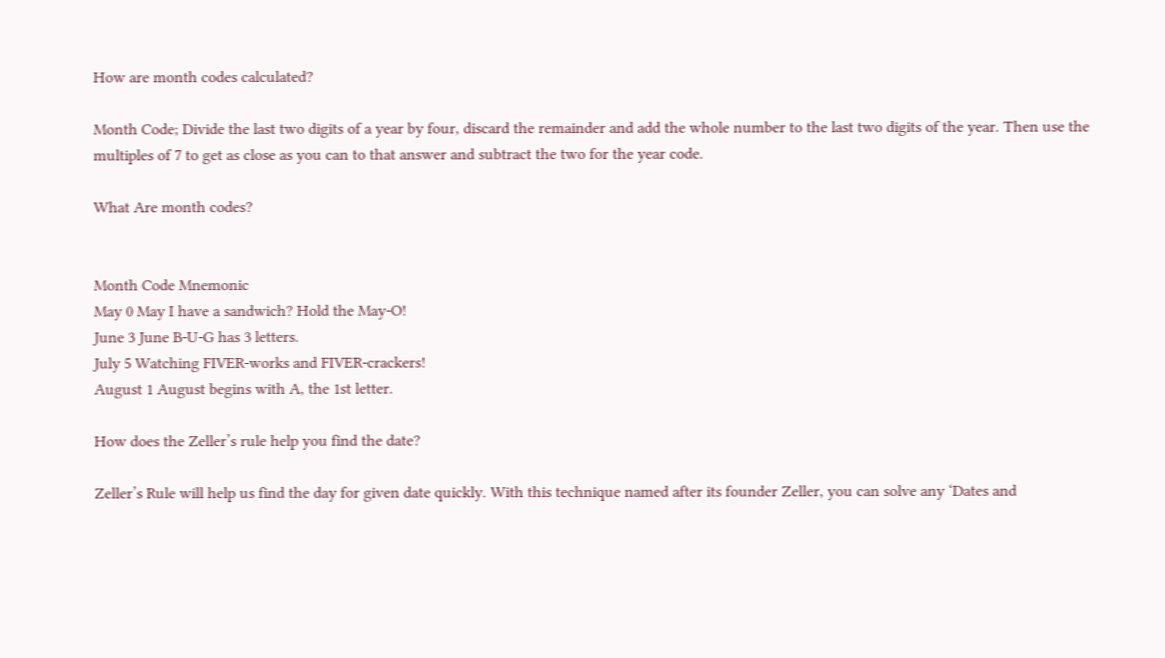How are month codes calculated?

Month Code; Divide the last two digits of a year by four, discard the remainder and add the whole number to the last two digits of the year. Then use the multiples of 7 to get as close as you can to that answer and subtract the two for the year code.

What Are month codes?


Month Code Mnemonic
May 0 May I have a sandwich? Hold the May-O!
June 3 June B-U-G has 3 letters.
July 5 Watching FIVER-works and FIVER-crackers!
August 1 August begins with A, the 1st letter.

How does the Zeller’s rule help you find the date?

Zeller’s Rule will help us find the day for given date quickly. With this technique named after its founder Zeller, you can solve any ‘Dates and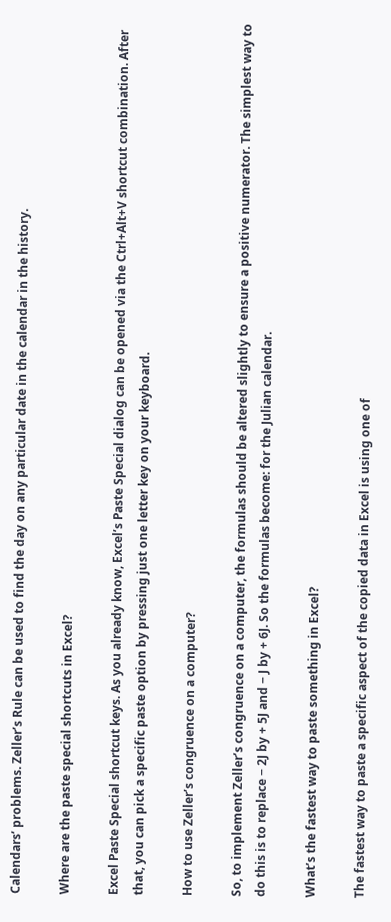Calendars’ problems. Zeller’s Rule can be used to find the day on any particular date in the calendar in the history.

Where are the paste special shortcuts in Excel?

Excel Paste Special shortcut keys. As you already know, Excel’s Paste Special dialog can be opened via the Ctrl+Alt+V shortcut combination. After that, you can pick a specific paste option by pressing just one letter key on your keyboard.

How to use Zeller’s congruence on a computer?

So, to implement Zeller’s congruence on a computer, the formulas should be altered slightly to ensure a positive numerator. The simplest way to do this is to replace − 2J by + 5J and − J by + 6J. So the formulas become: for the Julian calendar.

What’s the fastest way to paste something in Excel?

The fastest way to paste a specific aspect of the copied data in Excel is using one of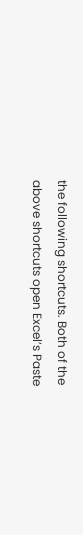the following shortcuts. Both of the above shortcuts open Excel’s Paste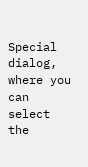Special dialog, where you can select the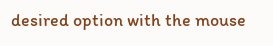desired option with the mouse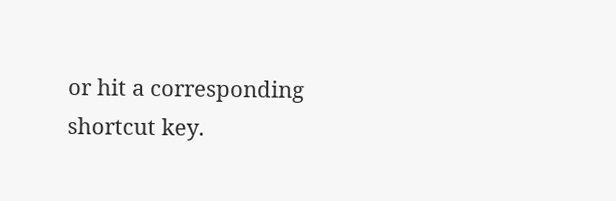or hit a corresponding shortcut key.